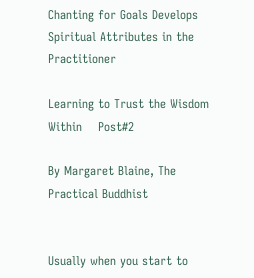Chanting for Goals Develops Spiritual Attributes in the Practitioner

Learning to Trust the Wisdom Within    Post#2

By Margaret Blaine, The Practical Buddhist


Usually when you start to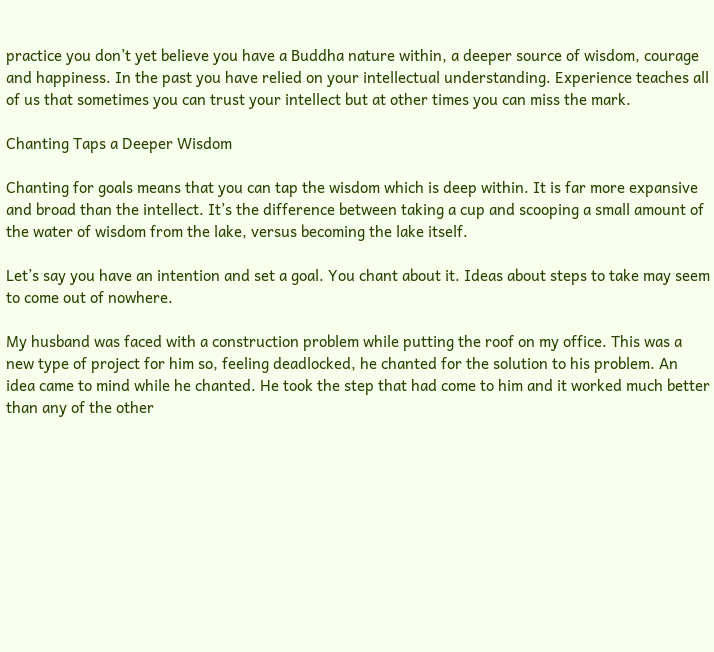practice you don’t yet believe you have a Buddha nature within, a deeper source of wisdom, courage and happiness. In the past you have relied on your intellectual understanding. Experience teaches all of us that sometimes you can trust your intellect but at other times you can miss the mark.

Chanting Taps a Deeper Wisdom

Chanting for goals means that you can tap the wisdom which is deep within. It is far more expansive and broad than the intellect. It’s the difference between taking a cup and scooping a small amount of the water of wisdom from the lake, versus becoming the lake itself.

Let’s say you have an intention and set a goal. You chant about it. Ideas about steps to take may seem to come out of nowhere.

My husband was faced with a construction problem while putting the roof on my office. This was a new type of project for him so, feeling deadlocked, he chanted for the solution to his problem. An idea came to mind while he chanted. He took the step that had come to him and it worked much better than any of the other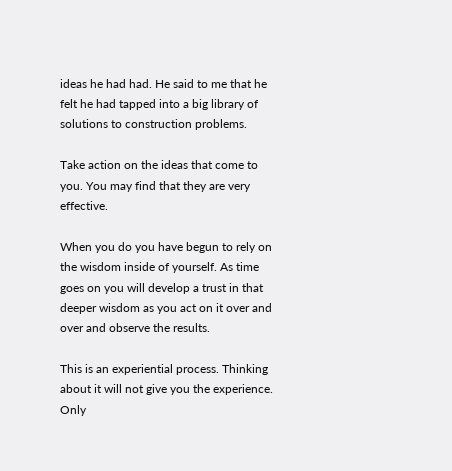ideas he had had. He said to me that he felt he had tapped into a big library of solutions to construction problems.

Take action on the ideas that come to you. You may find that they are very effective.

When you do you have begun to rely on the wisdom inside of yourself. As time goes on you will develop a trust in that deeper wisdom as you act on it over and over and observe the results.

This is an experiential process. Thinking about it will not give you the experience. Only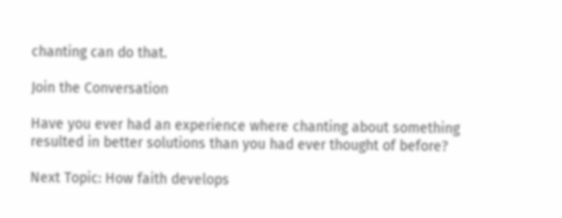chanting can do that.

Join the Conversation

Have you ever had an experience where chanting about something resulted in better solutions than you had ever thought of before?

Next Topic: How faith develops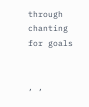through chanting for goals


, ,